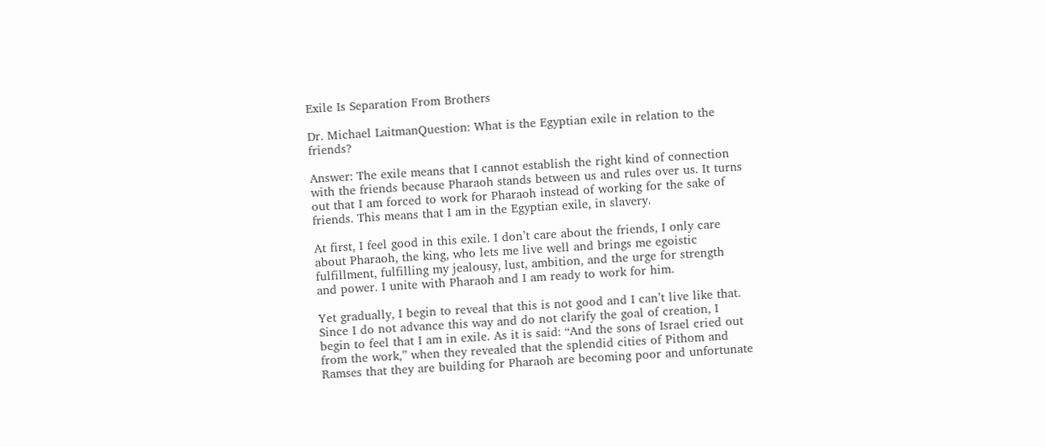Exile Is Separation From Brothers

Dr. Michael LaitmanQuestion: What is the Egyptian exile in relation to the friends?

Answer: The exile means that I cannot establish the right kind of connection with the friends because Pharaoh stands between us and rules over us. It turns out that I am forced to work for Pharaoh instead of working for the sake of friends. This means that I am in the Egyptian exile, in slavery.

At first, I feel good in this exile. I don’t care about the friends, I only care about Pharaoh, the king, who lets me live well and brings me egoistic fulfillment, fulfilling my jealousy, lust, ambition, and the urge for strength and power. I unite with Pharaoh and I am ready to work for him.

Yet gradually, I begin to reveal that this is not good and I can’t live like that. Since I do not advance this way and do not clarify the goal of creation, I begin to feel that I am in exile. As it is said: “And the sons of Israel cried out from the work,” when they revealed that the splendid cities of Pithom and Ramses that they are building for Pharaoh are becoming poor and unfortunate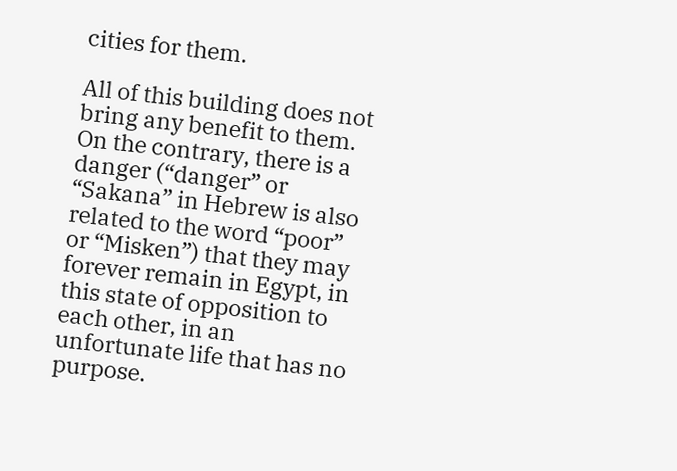cities for them.

All of this building does not bring any benefit to them. On the contrary, there is a danger (“danger” or “Sakana” in Hebrew is also related to the word “poor” or “Misken”) that they may forever remain in Egypt, in this state of opposition to each other, in an unfortunate life that has no purpose.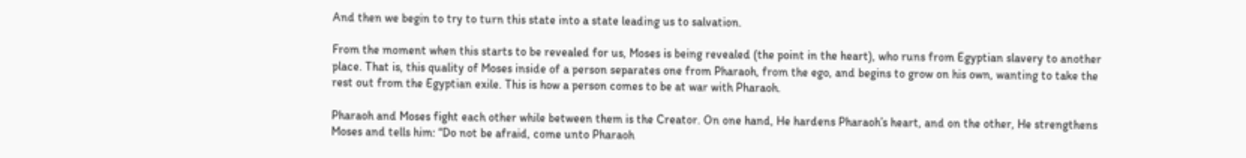And then we begin to try to turn this state into a state leading us to salvation.

From the moment when this starts to be revealed for us, Moses is being revealed (the point in the heart), who runs from Egyptian slavery to another place. That is, this quality of Moses inside of a person separates one from Pharaoh, from the ego, and begins to grow on his own, wanting to take the rest out from the Egyptian exile. This is how a person comes to be at war with Pharaoh.

Pharaoh and Moses fight each other while between them is the Creator. On one hand, He hardens Pharaoh’s heart, and on the other, He strengthens Moses and tells him: “Do not be afraid, come unto Pharaoh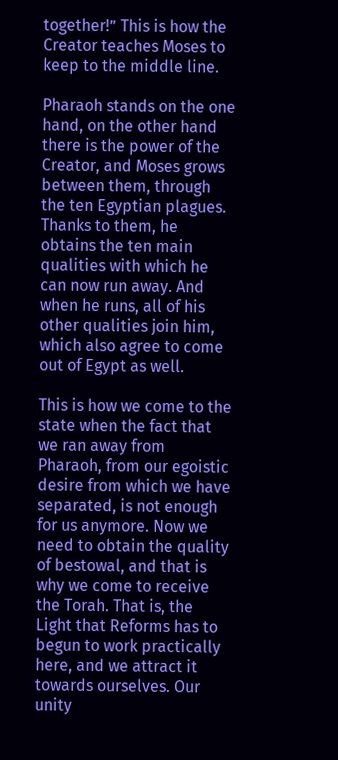together!” This is how the Creator teaches Moses to keep to the middle line.

Pharaoh stands on the one hand, on the other hand there is the power of the Creator, and Moses grows between them, through the ten Egyptian plagues. Thanks to them, he obtains the ten main qualities with which he can now run away. And when he runs, all of his other qualities join him, which also agree to come out of Egypt as well.

This is how we come to the state when the fact that we ran away from Pharaoh, from our egoistic desire from which we have separated, is not enough for us anymore. Now we need to obtain the quality of bestowal, and that is why we come to receive the Torah. That is, the Light that Reforms has to begun to work practically here, and we attract it towards ourselves. Our unity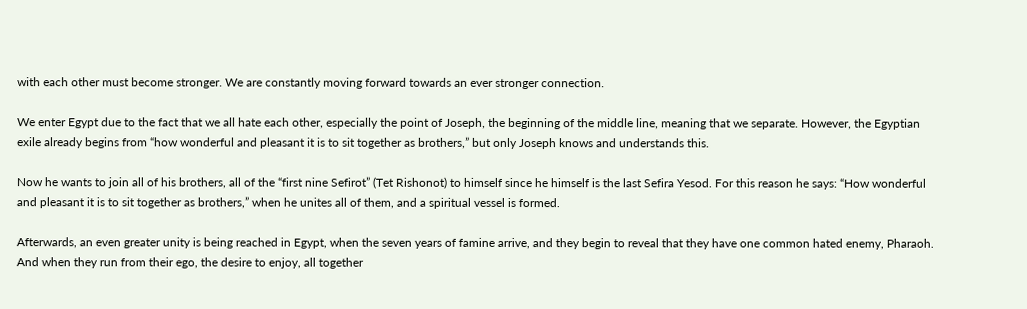with each other must become stronger. We are constantly moving forward towards an ever stronger connection.

We enter Egypt due to the fact that we all hate each other, especially the point of Joseph, the beginning of the middle line, meaning that we separate. However, the Egyptian exile already begins from “how wonderful and pleasant it is to sit together as brothers,” but only Joseph knows and understands this.

Now he wants to join all of his brothers, all of the “first nine Sefirot” (Tet Rishonot) to himself since he himself is the last Sefira Yesod. For this reason he says: “How wonderful and pleasant it is to sit together as brothers,” when he unites all of them, and a spiritual vessel is formed.

Afterwards, an even greater unity is being reached in Egypt, when the seven years of famine arrive, and they begin to reveal that they have one common hated enemy, Pharaoh. And when they run from their ego, the desire to enjoy, all together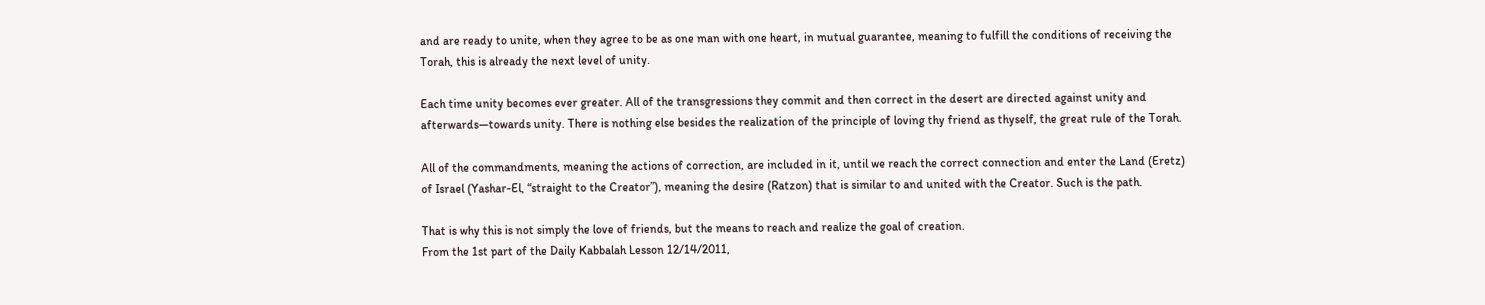and are ready to unite, when they agree to be as one man with one heart, in mutual guarantee, meaning to fulfill the conditions of receiving the Torah, this is already the next level of unity.

Each time unity becomes ever greater. All of the transgressions they commit and then correct in the desert are directed against unity and afterwards—towards unity. There is nothing else besides the realization of the principle of loving thy friend as thyself, the great rule of the Torah.

All of the commandments, meaning the actions of correction, are included in it, until we reach the correct connection and enter the Land (Eretz) of Israel (Yashar-El, “straight to the Creator”), meaning the desire (Ratzon) that is similar to and united with the Creator. Such is the path.

That is why this is not simply the love of friends, but the means to reach and realize the goal of creation.
From the 1st part of the Daily Kabbalah Lesson 12/14/2011,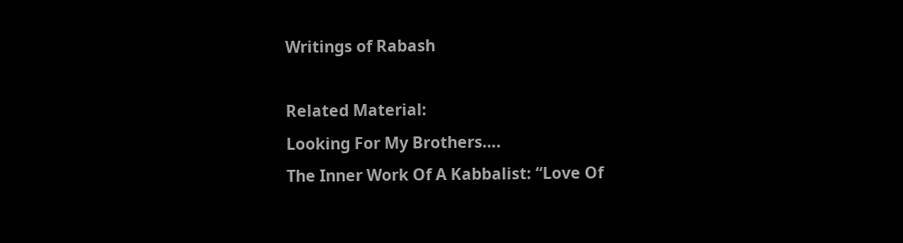Writings of Rabash

Related Material:
Looking For My Brothers….
The Inner Work Of A Kabbalist: “Love Of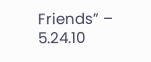Friends” – 5.24.10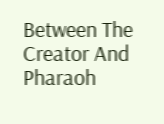Between The Creator And Pharaoh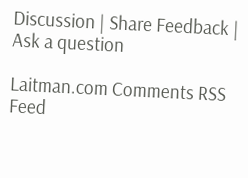Discussion | Share Feedback | Ask a question

Laitman.com Comments RSS Feed